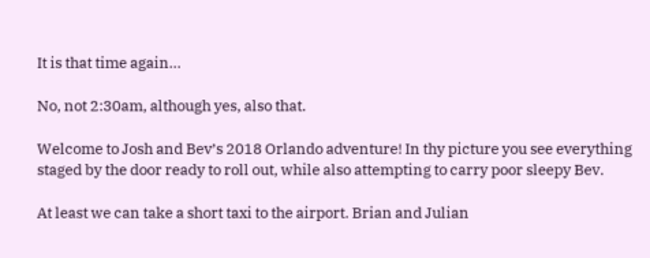It is that time again…

No, not 2:30am, although yes, also that.

Welcome to Josh and Bev’s 2018 Orlando adventure! In thy picture you see everything staged by the door ready to roll out, while also attempting to carry poor sleepy Bev.

At least we can take a short taxi to the airport. Brian and Julian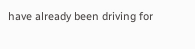have already been driving for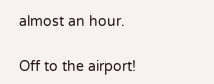almost an hour.

Off to the airport!